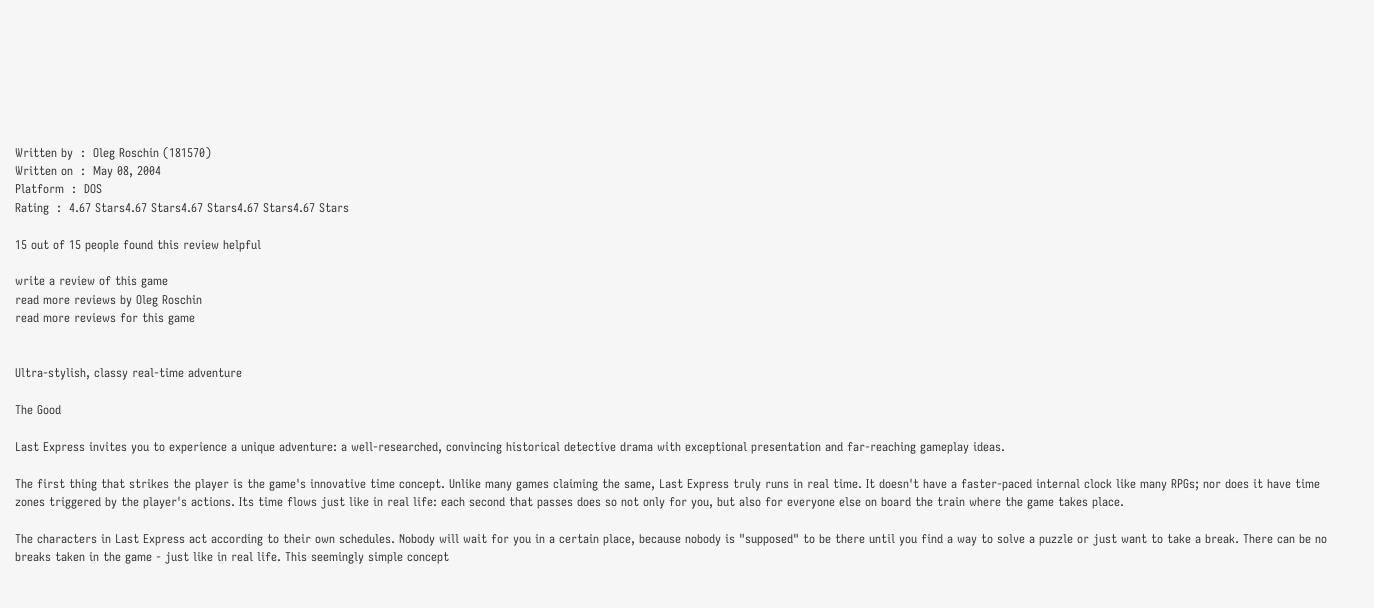Written by  :  Oleg Roschin (181570)
Written on  :  May 08, 2004
Platform  :  DOS
Rating  :  4.67 Stars4.67 Stars4.67 Stars4.67 Stars4.67 Stars

15 out of 15 people found this review helpful

write a review of this game
read more reviews by Oleg Roschin
read more reviews for this game


Ultra-stylish, classy real-time adventure

The Good

Last Express invites you to experience a unique adventure: a well-researched, convincing historical detective drama with exceptional presentation and far-reaching gameplay ideas.

The first thing that strikes the player is the game's innovative time concept. Unlike many games claiming the same, Last Express truly runs in real time. It doesn't have a faster-paced internal clock like many RPGs; nor does it have time zones triggered by the player's actions. Its time flows just like in real life: each second that passes does so not only for you, but also for everyone else on board the train where the game takes place.

The characters in Last Express act according to their own schedules. Nobody will wait for you in a certain place, because nobody is "supposed" to be there until you find a way to solve a puzzle or just want to take a break. There can be no breaks taken in the game - just like in real life. This seemingly simple concept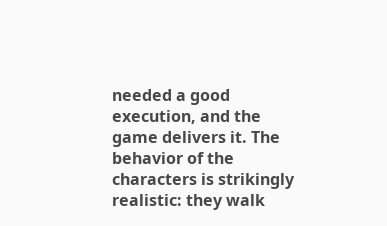needed a good execution, and the game delivers it. The behavior of the characters is strikingly realistic: they walk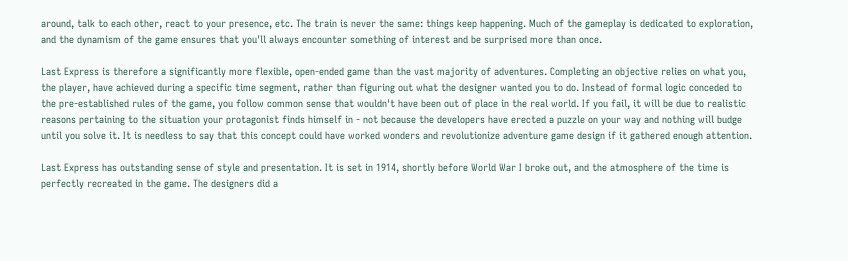around, talk to each other, react to your presence, etc. The train is never the same: things keep happening. Much of the gameplay is dedicated to exploration, and the dynamism of the game ensures that you'll always encounter something of interest and be surprised more than once.

Last Express is therefore a significantly more flexible, open-ended game than the vast majority of adventures. Completing an objective relies on what you, the player, have achieved during a specific time segment, rather than figuring out what the designer wanted you to do. Instead of formal logic conceded to the pre-established rules of the game, you follow common sense that wouldn't have been out of place in the real world. If you fail, it will be due to realistic reasons pertaining to the situation your protagonist finds himself in - not because the developers have erected a puzzle on your way and nothing will budge until you solve it. It is needless to say that this concept could have worked wonders and revolutionize adventure game design if it gathered enough attention.

Last Express has outstanding sense of style and presentation. It is set in 1914, shortly before World War I broke out, and the atmosphere of the time is perfectly recreated in the game. The designers did a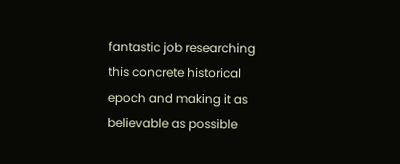fantastic job researching this concrete historical epoch and making it as believable as possible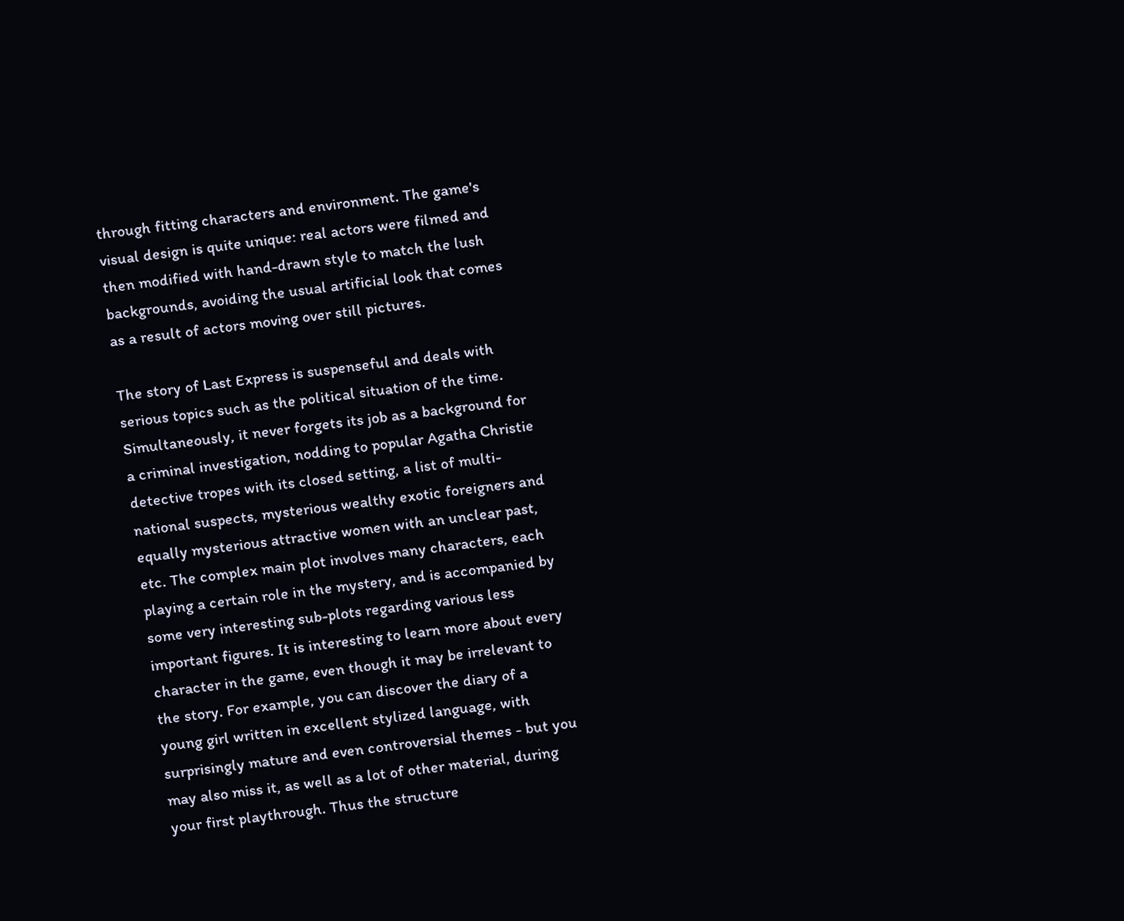through fitting characters and environment. The game's visual design is quite unique: real actors were filmed and then modified with hand-drawn style to match the lush backgrounds, avoiding the usual artificial look that comes as a result of actors moving over still pictures.

The story of Last Express is suspenseful and deals with serious topics such as the political situation of the time. Simultaneously, it never forgets its job as a background for a criminal investigation, nodding to popular Agatha Christie detective tropes with its closed setting, a list of multi-national suspects, mysterious wealthy exotic foreigners and equally mysterious attractive women with an unclear past, etc. The complex main plot involves many characters, each playing a certain role in the mystery, and is accompanied by some very interesting sub-plots regarding various less important figures. It is interesting to learn more about every character in the game, even though it may be irrelevant to the story. For example, you can discover the diary of a young girl written in excellent stylized language, with surprisingly mature and even controversial themes - but you may also miss it, as well as a lot of other material, during your first playthrough. Thus the structure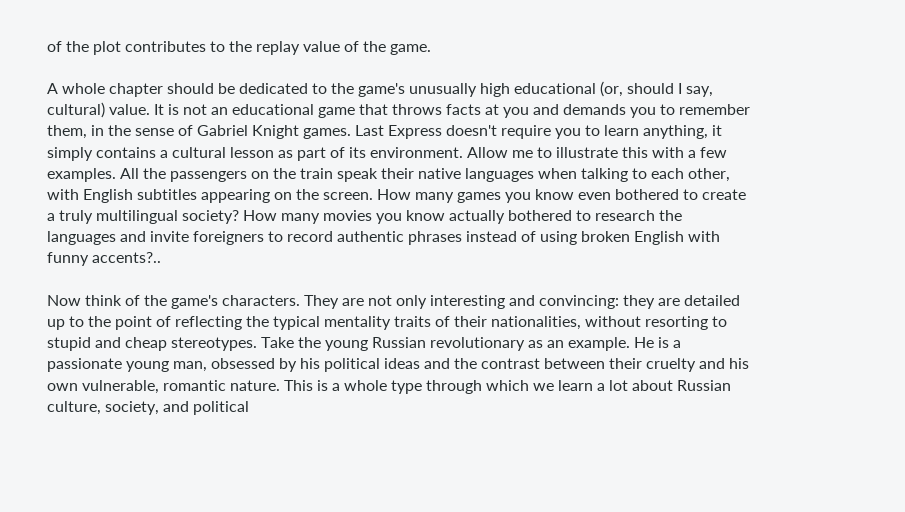of the plot contributes to the replay value of the game.

A whole chapter should be dedicated to the game's unusually high educational (or, should I say, cultural) value. It is not an educational game that throws facts at you and demands you to remember them, in the sense of Gabriel Knight games. Last Express doesn't require you to learn anything, it simply contains a cultural lesson as part of its environment. Allow me to illustrate this with a few examples. All the passengers on the train speak their native languages when talking to each other, with English subtitles appearing on the screen. How many games you know even bothered to create a truly multilingual society? How many movies you know actually bothered to research the languages and invite foreigners to record authentic phrases instead of using broken English with funny accents?..

Now think of the game's characters. They are not only interesting and convincing: they are detailed up to the point of reflecting the typical mentality traits of their nationalities, without resorting to stupid and cheap stereotypes. Take the young Russian revolutionary as an example. He is a passionate young man, obsessed by his political ideas and the contrast between their cruelty and his own vulnerable, romantic nature. This is a whole type through which we learn a lot about Russian culture, society, and political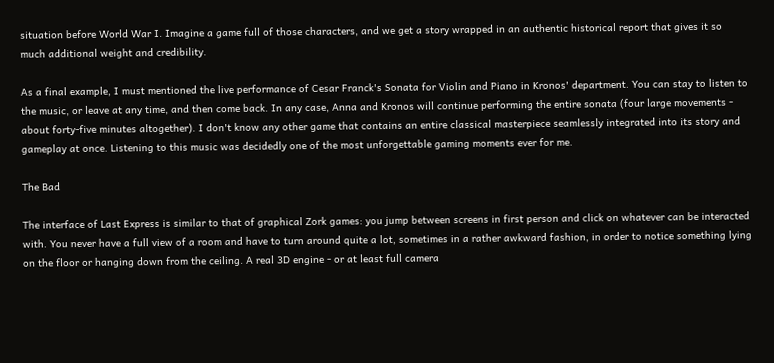situation before World War I. Imagine a game full of those characters, and we get a story wrapped in an authentic historical report that gives it so much additional weight and credibility.

As a final example, I must mentioned the live performance of Cesar Franck's Sonata for Violin and Piano in Kronos' department. You can stay to listen to the music, or leave at any time, and then come back. In any case, Anna and Kronos will continue performing the entire sonata (four large movements - about forty-five minutes altogether). I don't know any other game that contains an entire classical masterpiece seamlessly integrated into its story and gameplay at once. Listening to this music was decidedly one of the most unforgettable gaming moments ever for me.

The Bad

The interface of Last Express is similar to that of graphical Zork games: you jump between screens in first person and click on whatever can be interacted with. You never have a full view of a room and have to turn around quite a lot, sometimes in a rather awkward fashion, in order to notice something lying on the floor or hanging down from the ceiling. A real 3D engine - or at least full camera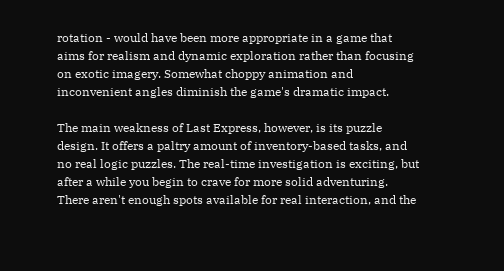rotation - would have been more appropriate in a game that aims for realism and dynamic exploration rather than focusing on exotic imagery. Somewhat choppy animation and inconvenient angles diminish the game's dramatic impact.

The main weakness of Last Express, however, is its puzzle design. It offers a paltry amount of inventory-based tasks, and no real logic puzzles. The real-time investigation is exciting, but after a while you begin to crave for more solid adventuring. There aren't enough spots available for real interaction, and the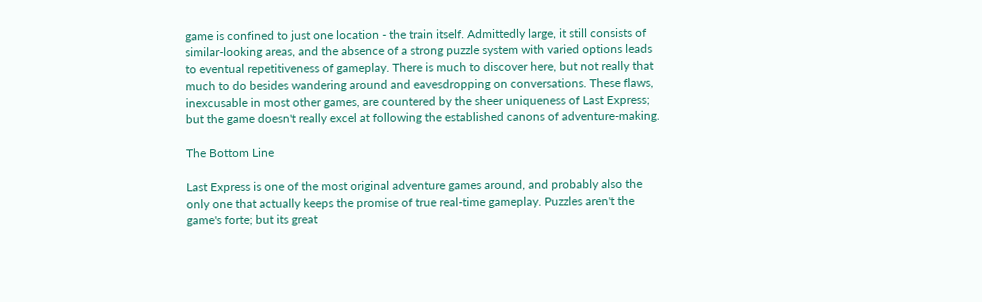game is confined to just one location - the train itself. Admittedly large, it still consists of similar-looking areas, and the absence of a strong puzzle system with varied options leads to eventual repetitiveness of gameplay. There is much to discover here, but not really that much to do besides wandering around and eavesdropping on conversations. These flaws, inexcusable in most other games, are countered by the sheer uniqueness of Last Express; but the game doesn't really excel at following the established canons of adventure-making.

The Bottom Line

Last Express is one of the most original adventure games around, and probably also the only one that actually keeps the promise of true real-time gameplay. Puzzles aren't the game's forte; but its great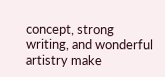concept, strong writing, and wonderful artistry make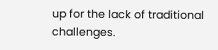up for the lack of traditional challenges.